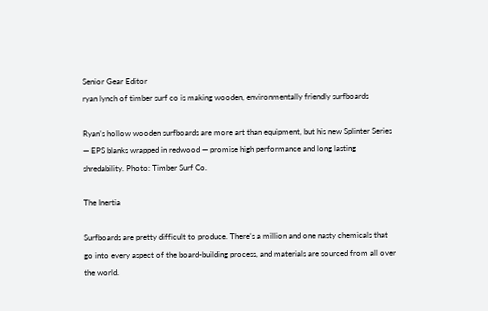Senior Gear Editor
ryan lynch of timber surf co is making wooden, environmentally friendly surfboards

Ryan’s hollow wooden surfboards are more art than equipment, but his new Splinter Series — EPS blanks wrapped in redwood — promise high performance and long lasting shredability. Photo: Timber Surf Co.

The Inertia

Surfboards are pretty difficult to produce. There’s a million and one nasty chemicals that go into every aspect of the board-building process, and materials are sourced from all over the world.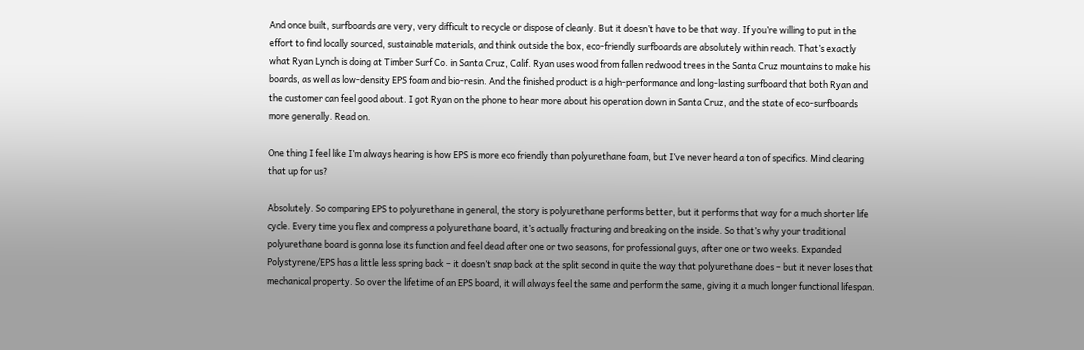And once built, surfboards are very, very difficult to recycle or dispose of cleanly. But it doesn’t have to be that way. If you’re willing to put in the effort to find locally sourced, sustainable materials, and think outside the box, eco-friendly surfboards are absolutely within reach. That’s exactly what Ryan Lynch is doing at Timber Surf Co. in Santa Cruz, Calif. Ryan uses wood from fallen redwood trees in the Santa Cruz mountains to make his boards, as well as low-density EPS foam and bio-resin. And the finished product is a high-performance and long-lasting surfboard that both Ryan and the customer can feel good about. I got Ryan on the phone to hear more about his operation down in Santa Cruz, and the state of eco-surfboards more generally. Read on.

One thing I feel like I’m always hearing is how EPS is more eco friendly than polyurethane foam, but I’ve never heard a ton of specifics. Mind clearing that up for us?

Absolutely. So comparing EPS to polyurethane in general, the story is polyurethane performs better, but it performs that way for a much shorter life cycle. Every time you flex and compress a polyurethane board, it’s actually fracturing and breaking on the inside. So that’s why your traditional polyurethane board is gonna lose its function and feel dead after one or two seasons, for professional guys, after one or two weeks. Expanded Polystyrene/EPS has a little less spring back – it doesn’t snap back at the split second in quite the way that polyurethane does – but it never loses that mechanical property. So over the lifetime of an EPS board, it will always feel the same and perform the same, giving it a much longer functional lifespan.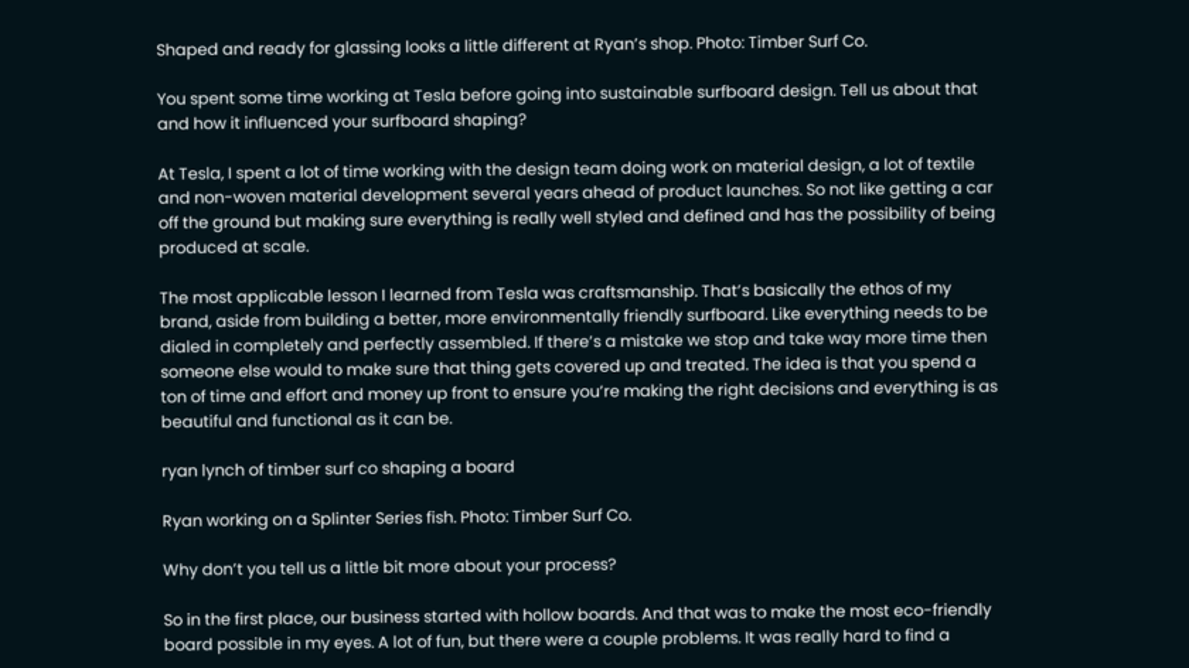Shaped and ready for glassing looks a little different at Ryan’s shop. Photo: Timber Surf Co.

You spent some time working at Tesla before going into sustainable surfboard design. Tell us about that and how it influenced your surfboard shaping?

At Tesla, I spent a lot of time working with the design team doing work on material design, a lot of textile and non-woven material development several years ahead of product launches. So not like getting a car off the ground but making sure everything is really well styled and defined and has the possibility of being produced at scale.

The most applicable lesson I learned from Tesla was craftsmanship. That’s basically the ethos of my brand, aside from building a better, more environmentally friendly surfboard. Like everything needs to be dialed in completely and perfectly assembled. If there’s a mistake we stop and take way more time then someone else would to make sure that thing gets covered up and treated. The idea is that you spend a ton of time and effort and money up front to ensure you’re making the right decisions and everything is as beautiful and functional as it can be.

ryan lynch of timber surf co shaping a board

Ryan working on a Splinter Series fish. Photo: Timber Surf Co.

Why don’t you tell us a little bit more about your process?

So in the first place, our business started with hollow boards. And that was to make the most eco-friendly board possible in my eyes. A lot of fun, but there were a couple problems. It was really hard to find a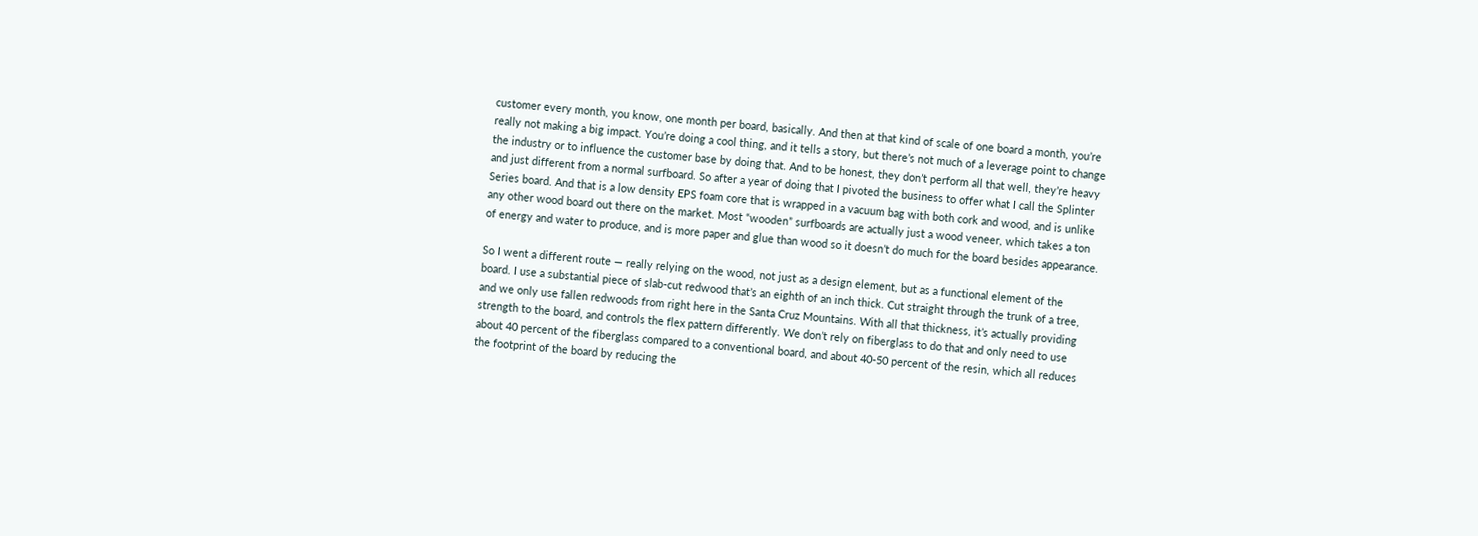customer every month, you know, one month per board, basically. And then at that kind of scale of one board a month, you’re really not making a big impact. You’re doing a cool thing, and it tells a story, but there’s not much of a leverage point to change the industry or to influence the customer base by doing that. And to be honest, they don’t perform all that well, they’re heavy and just different from a normal surfboard. So after a year of doing that I pivoted the business to offer what I call the Splinter Series board. And that is a low density EPS foam core that is wrapped in a vacuum bag with both cork and wood, and is unlike any other wood board out there on the market. Most “wooden” surfboards are actually just a wood veneer, which takes a ton of energy and water to produce, and is more paper and glue than wood so it doesn’t do much for the board besides appearance.

So I went a different route — really relying on the wood, not just as a design element, but as a functional element of the board. I use a substantial piece of slab-cut redwood that’s an eighth of an inch thick. Cut straight through the trunk of a tree, and we only use fallen redwoods from right here in the Santa Cruz Mountains. With all that thickness, it’s actually providing strength to the board, and controls the flex pattern differently. We don’t rely on fiberglass to do that and only need to use about 40 percent of the fiberglass compared to a conventional board, and about 40-50 percent of the resin, which all reduces the footprint of the board by reducing the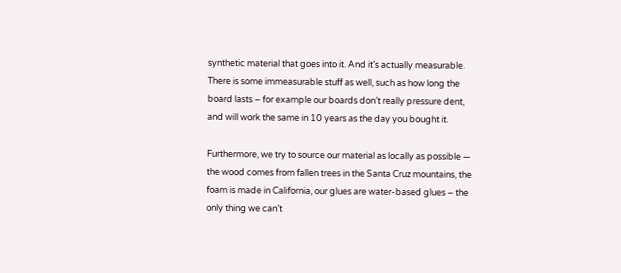synthetic material that goes into it. And it’s actually measurable. There is some immeasurable stuff as well, such as how long the board lasts – for example our boards don’t really pressure dent, and will work the same in 10 years as the day you bought it.

Furthermore, we try to source our material as locally as possible — the wood comes from fallen trees in the Santa Cruz mountains, the foam is made in California, our glues are water-based glues – the only thing we can’t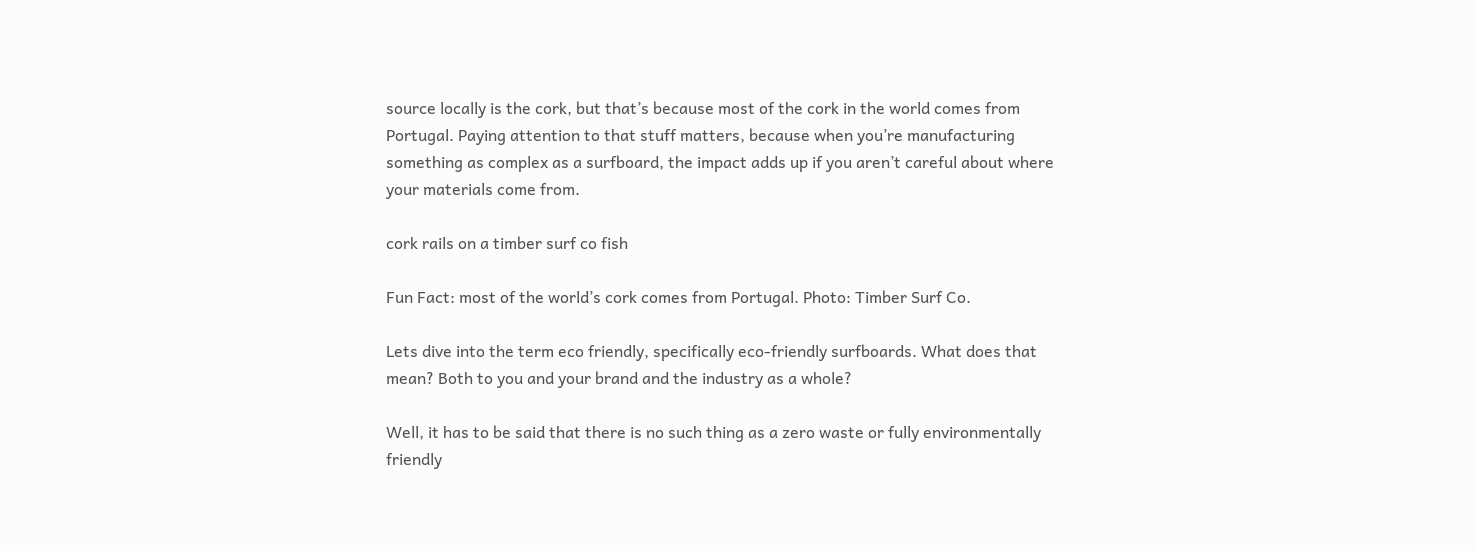source locally is the cork, but that’s because most of the cork in the world comes from Portugal. Paying attention to that stuff matters, because when you’re manufacturing something as complex as a surfboard, the impact adds up if you aren’t careful about where your materials come from.

cork rails on a timber surf co fish

Fun Fact: most of the world’s cork comes from Portugal. Photo: Timber Surf Co.

Lets dive into the term eco friendly, specifically eco-friendly surfboards. What does that mean? Both to you and your brand and the industry as a whole?

Well, it has to be said that there is no such thing as a zero waste or fully environmentally friendly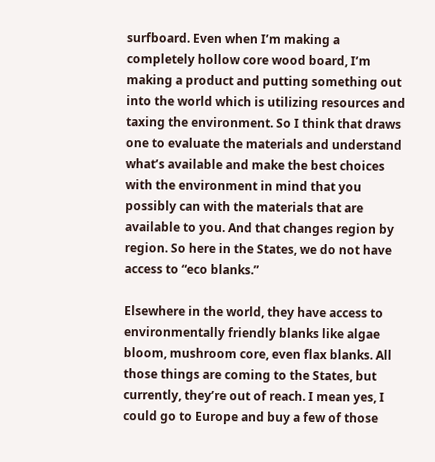surfboard. Even when I’m making a completely hollow core wood board, I’m making a product and putting something out into the world which is utilizing resources and taxing the environment. So I think that draws one to evaluate the materials and understand what’s available and make the best choices with the environment in mind that you possibly can with the materials that are available to you. And that changes region by region. So here in the States, we do not have access to “eco blanks.”

Elsewhere in the world, they have access to environmentally friendly blanks like algae bloom, mushroom core, even flax blanks. All those things are coming to the States, but currently, they’re out of reach. I mean yes, I could go to Europe and buy a few of those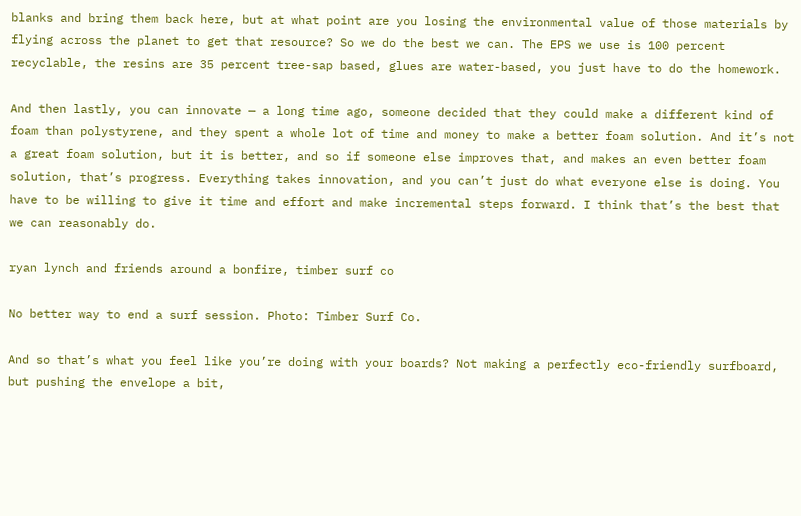blanks and bring them back here, but at what point are you losing the environmental value of those materials by flying across the planet to get that resource? So we do the best we can. The EPS we use is 100 percent recyclable, the resins are 35 percent tree-sap based, glues are water-based, you just have to do the homework.

And then lastly, you can innovate — a long time ago, someone decided that they could make a different kind of foam than polystyrene, and they spent a whole lot of time and money to make a better foam solution. And it’s not a great foam solution, but it is better, and so if someone else improves that, and makes an even better foam solution, that’s progress. Everything takes innovation, and you can’t just do what everyone else is doing. You have to be willing to give it time and effort and make incremental steps forward. I think that’s the best that we can reasonably do.

ryan lynch and friends around a bonfire, timber surf co

No better way to end a surf session. Photo: Timber Surf Co.

And so that’s what you feel like you’re doing with your boards? Not making a perfectly eco-friendly surfboard, but pushing the envelope a bit,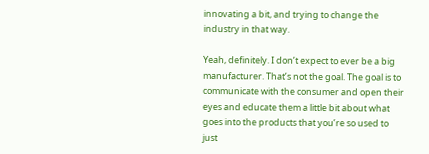innovating a bit, and trying to change the industry in that way.

Yeah, definitely. I don’t expect to ever be a big manufacturer. That’s not the goal. The goal is to communicate with the consumer and open their eyes and educate them a little bit about what goes into the products that you’re so used to just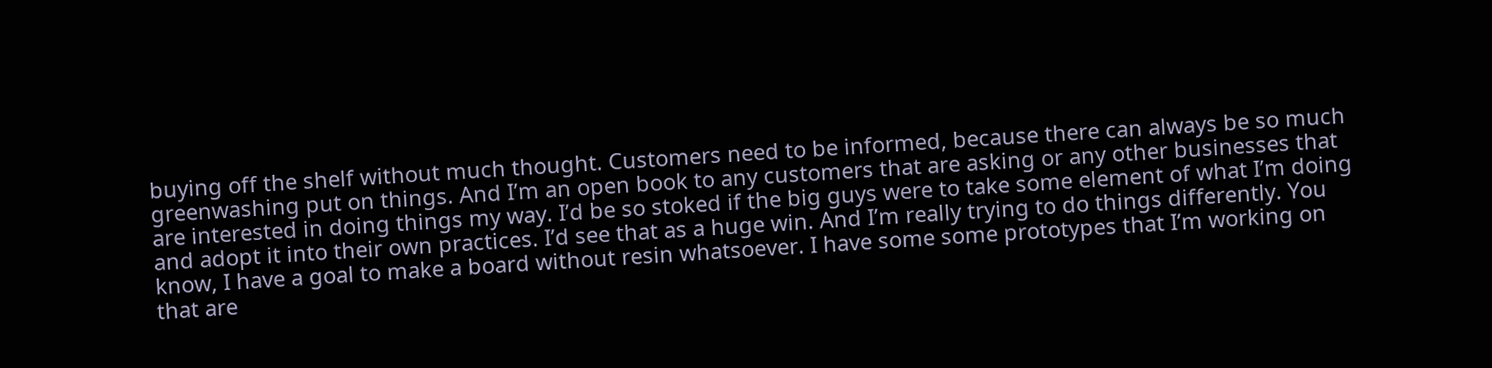buying off the shelf without much thought. Customers need to be informed, because there can always be so much greenwashing put on things. And I’m an open book to any customers that are asking or any other businesses that are interested in doing things my way. I’d be so stoked if the big guys were to take some element of what I’m doing and adopt it into their own practices. I’d see that as a huge win. And I’m really trying to do things differently. You know, I have a goal to make a board without resin whatsoever. I have some some prototypes that I’m working on that are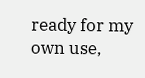ready for my own use,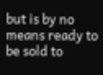but is by no means ready to be sold to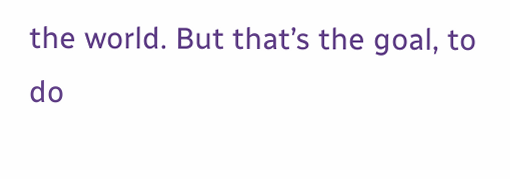the world. But that’s the goal, to do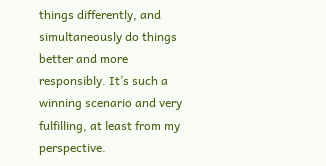things differently, and simultaneously do things better and more responsibly. It’s such a winning scenario and very fulfilling, at least from my perspective.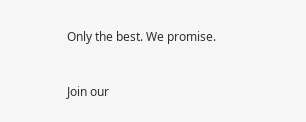Only the best. We promise.


Join our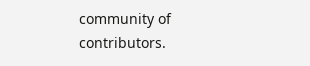community of contributors.